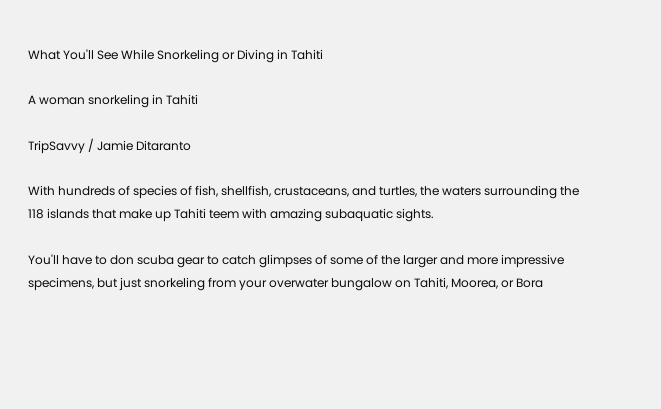What You'll See While Snorkeling or Diving in Tahiti

A woman snorkeling in Tahiti

TripSavvy / Jamie Ditaranto

With hundreds of species of fish, shellfish, crustaceans, and turtles, the waters surrounding the 118 islands that make up Tahiti teem with amazing subaquatic sights.

You'll have to don scuba gear to catch glimpses of some of the larger and more impressive specimens, but just snorkeling from your overwater bungalow on Tahiti, Moorea, or Bora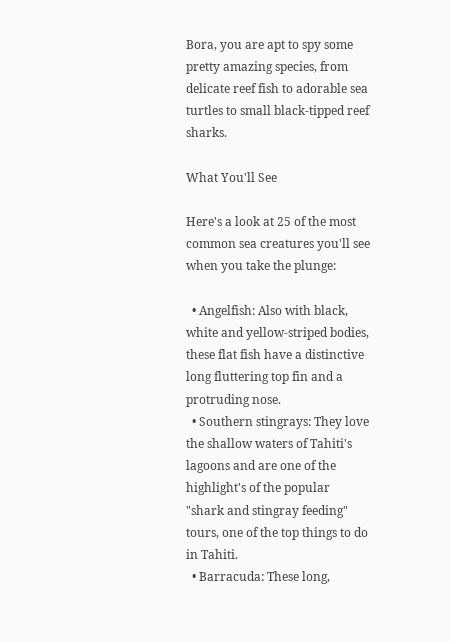Bora, you are apt to spy some pretty amazing species, from delicate reef fish to adorable sea turtles to small black-tipped reef sharks.

What You'll See

Here's a look at 25 of the most common sea creatures you'll see when you take the plunge:

  • Angelfish: Also with black, white and yellow-striped bodies, these flat fish have a distinctive long fluttering top fin and a protruding nose.
  • Southern stingrays: They love the shallow waters of Tahiti's lagoons and are one of the highlight's of the popular "shark and stingray feeding" tours, one of the top things to do in Tahiti.
  • Barracuda: These long,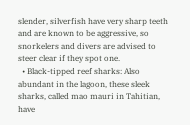slender, silverfish have very sharp teeth and are known to be aggressive, so snorkelers and divers are advised to steer clear if they spot one.
  • Black-tipped reef sharks: Also abundant in the lagoon, these sleek sharks, called mao mauri in Tahitian, have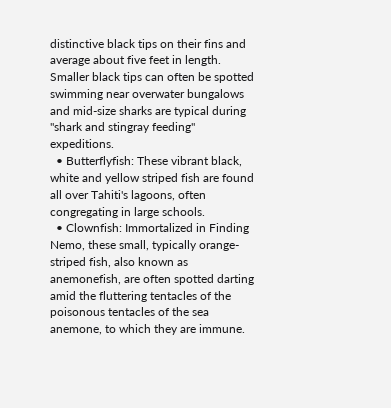distinctive black tips on their fins and average about five feet in length. Smaller black tips can often be spotted swimming near overwater bungalows and mid-size sharks are typical during "shark and stingray feeding" expeditions.
  • Butterflyfish: These vibrant black, white and yellow striped fish are found all over Tahiti's lagoons, often congregating in large schools.
  • Clownfish: Immortalized in Finding Nemo, these small, typically orange-striped fish, also known as anemonefish, are often spotted darting amid the fluttering tentacles of the poisonous tentacles of the sea anemone, to which they are immune.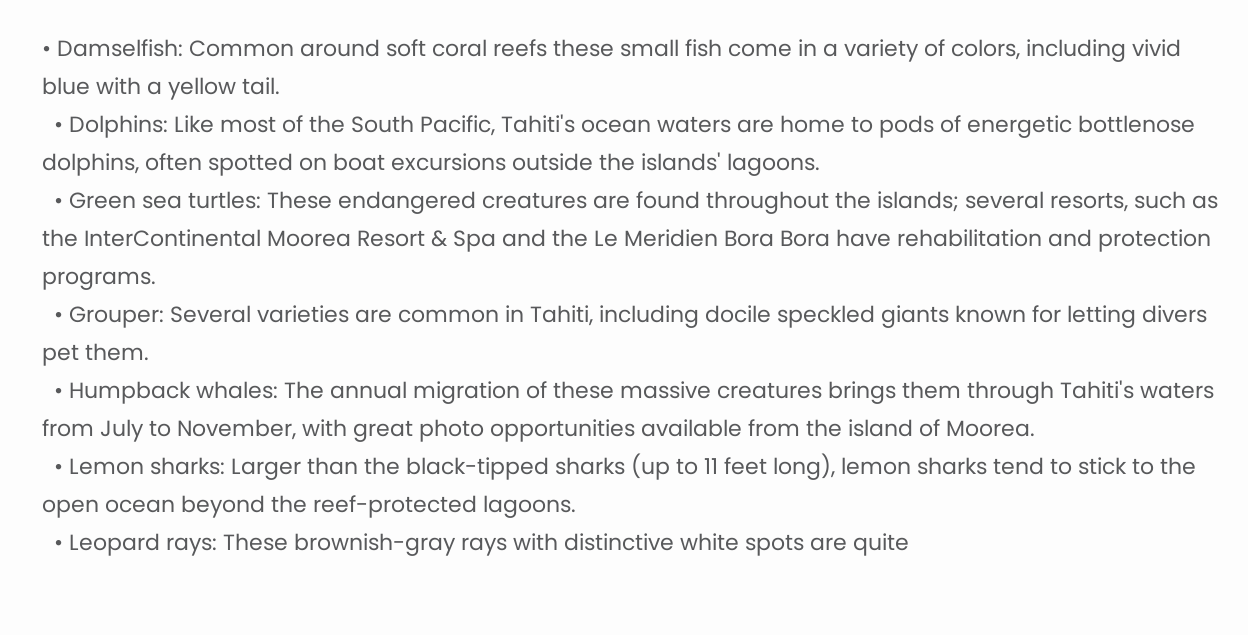• Damselfish: Common around soft coral reefs these small fish come in a variety of colors, including vivid blue with a yellow tail.
  • Dolphins: Like most of the South Pacific, Tahiti's ocean waters are home to pods of energetic bottlenose dolphins, often spotted on boat excursions outside the islands' lagoons.
  • Green sea turtles: These endangered creatures are found throughout the islands; several resorts, such as the InterContinental Moorea Resort & Spa and the Le Meridien Bora Bora have rehabilitation and protection programs.
  • Grouper: Several varieties are common in Tahiti, including docile speckled giants known for letting divers pet them.
  • Humpback whales: The annual migration of these massive creatures brings them through Tahiti's waters from July to November, with great photo opportunities available from the island of Moorea.
  • Lemon sharks: Larger than the black-tipped sharks (up to 11 feet long), lemon sharks tend to stick to the open ocean beyond the reef-protected lagoons.
  • Leopard rays: These brownish-gray rays with distinctive white spots are quite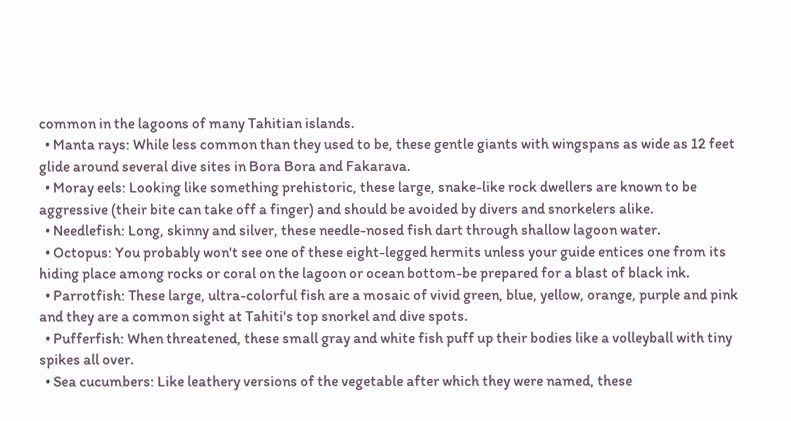common in the lagoons of many Tahitian islands.
  • Manta rays: While less common than they used to be, these gentle giants with wingspans as wide as 12 feet glide around several dive sites in Bora Bora and Fakarava.
  • Moray eels: Looking like something prehistoric, these large, snake-like rock dwellers are known to be aggressive (their bite can take off a finger) and should be avoided by divers and snorkelers alike.
  • Needlefish: Long, skinny and silver, these needle-nosed fish dart through shallow lagoon water.
  • Octopus: You probably won't see one of these eight-legged hermits unless your guide entices one from its hiding place among rocks or coral on the lagoon or ocean bottom-be prepared for a blast of black ink.
  • Parrotfish: These large, ultra-colorful fish are a mosaic of vivid green, blue, yellow, orange, purple and pink and they are a common sight at Tahiti's top snorkel and dive spots.
  • Pufferfish: When threatened, these small gray and white fish puff up their bodies like a volleyball with tiny spikes all over.
  • Sea cucumbers: Like leathery versions of the vegetable after which they were named, these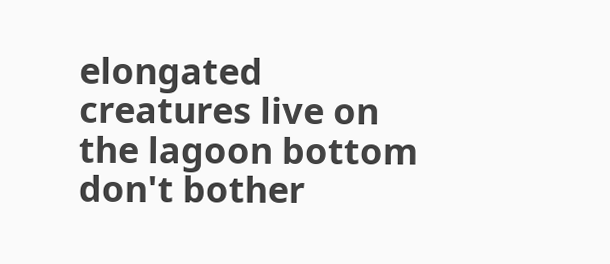elongated creatures live on the lagoon bottom don't bother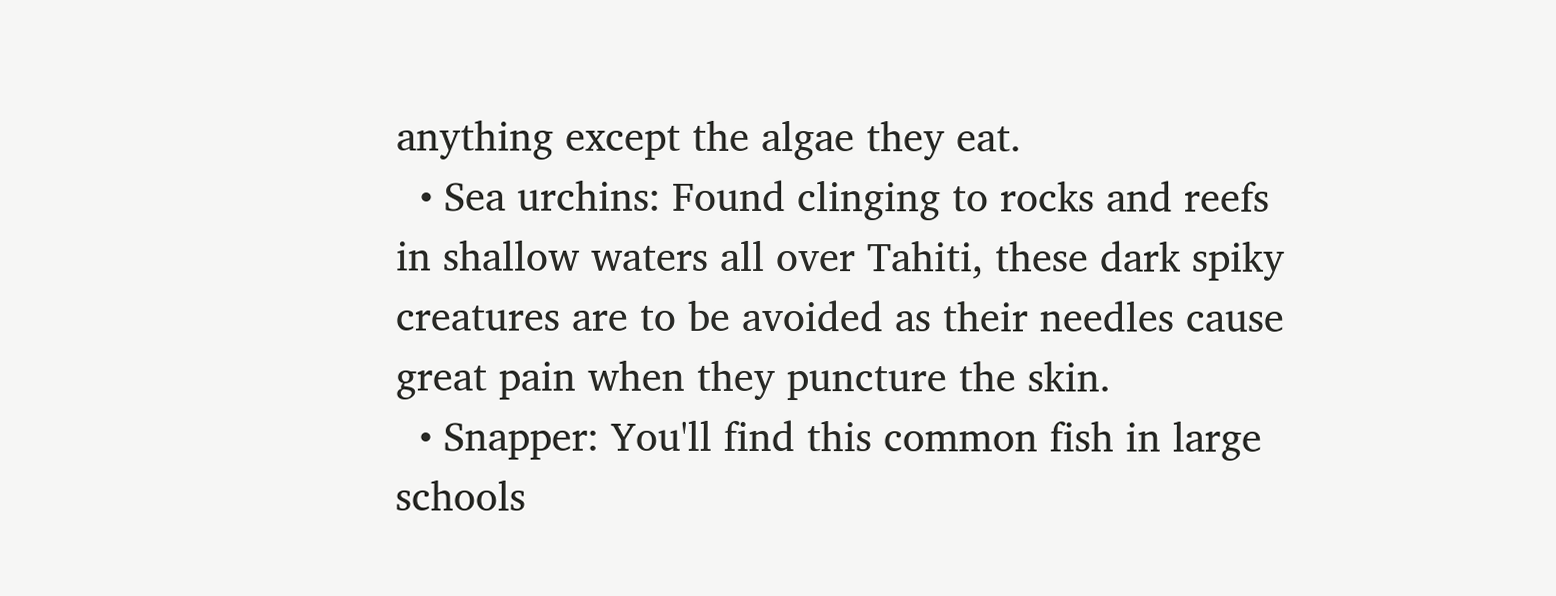anything except the algae they eat.
  • Sea urchins: Found clinging to rocks and reefs in shallow waters all over Tahiti, these dark spiky creatures are to be avoided as their needles cause great pain when they puncture the skin.
  • Snapper: You'll find this common fish in large schools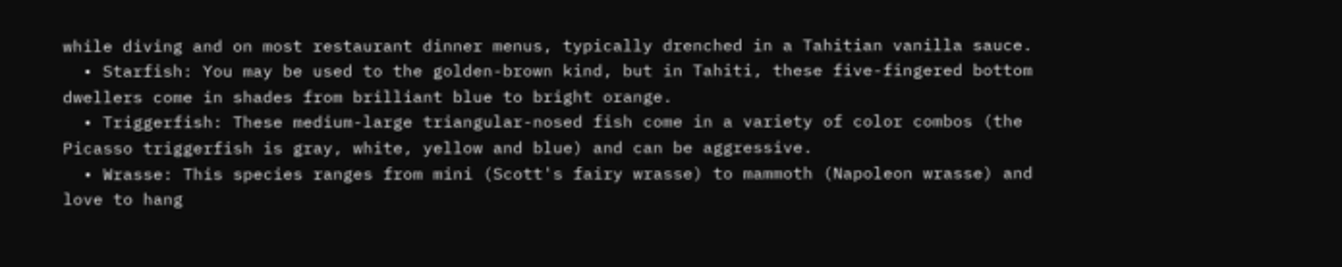while diving and on most restaurant dinner menus, typically drenched in a Tahitian vanilla sauce.
  • Starfish: You may be used to the golden-brown kind, but in Tahiti, these five-fingered bottom dwellers come in shades from brilliant blue to bright orange.
  • Triggerfish: These medium-large triangular-nosed fish come in a variety of color combos (the Picasso triggerfish is gray, white, yellow and blue) and can be aggressive.
  • Wrasse: This species ranges from mini (Scott's fairy wrasse) to mammoth (Napoleon wrasse) and love to hang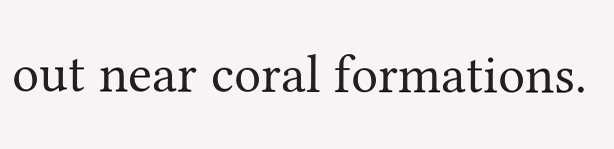out near coral formations.